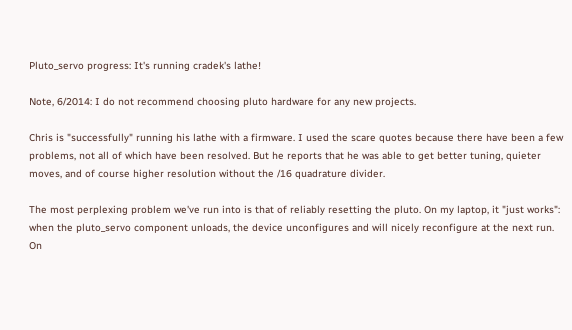Pluto_servo progress: It's running cradek's lathe!

Note, 6/2014: I do not recommend choosing pluto hardware for any new projects.

Chris is "successfully" running his lathe with a firmware. I used the scare quotes because there have been a few problems, not all of which have been resolved. But he reports that he was able to get better tuning, quieter moves, and of course higher resolution without the /16 quadrature divider.

The most perplexing problem we've run into is that of reliably resetting the pluto. On my laptop, it "just works": when the pluto_servo component unloads, the device unconfigures and will nicely reconfigure at the next run. On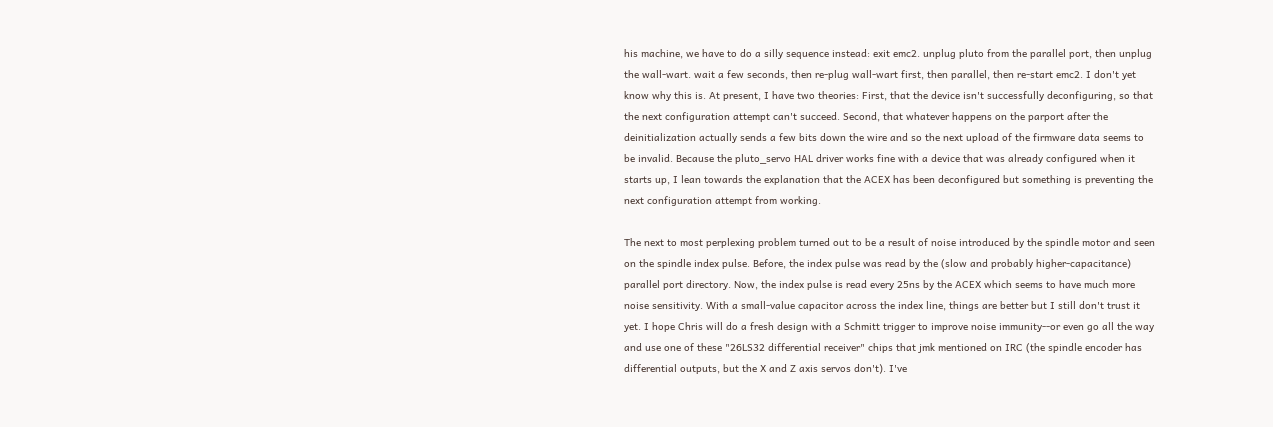his machine, we have to do a silly sequence instead: exit emc2. unplug pluto from the parallel port, then unplug the wall-wart. wait a few seconds, then re-plug wall-wart first, then parallel, then re-start emc2. I don't yet know why this is. At present, I have two theories: First, that the device isn't successfully deconfiguring, so that the next configuration attempt can't succeed. Second, that whatever happens on the parport after the deinitialization actually sends a few bits down the wire and so the next upload of the firmware data seems to be invalid. Because the pluto_servo HAL driver works fine with a device that was already configured when it starts up, I lean towards the explanation that the ACEX has been deconfigured but something is preventing the next configuration attempt from working.

The next to most perplexing problem turned out to be a result of noise introduced by the spindle motor and seen on the spindle index pulse. Before, the index pulse was read by the (slow and probably higher-capacitance) parallel port directory. Now, the index pulse is read every 25ns by the ACEX which seems to have much more noise sensitivity. With a small-value capacitor across the index line, things are better but I still don't trust it yet. I hope Chris will do a fresh design with a Schmitt trigger to improve noise immunity--or even go all the way and use one of these "26LS32 differential receiver" chips that jmk mentioned on IRC (the spindle encoder has differential outputs, but the X and Z axis servos don't). I've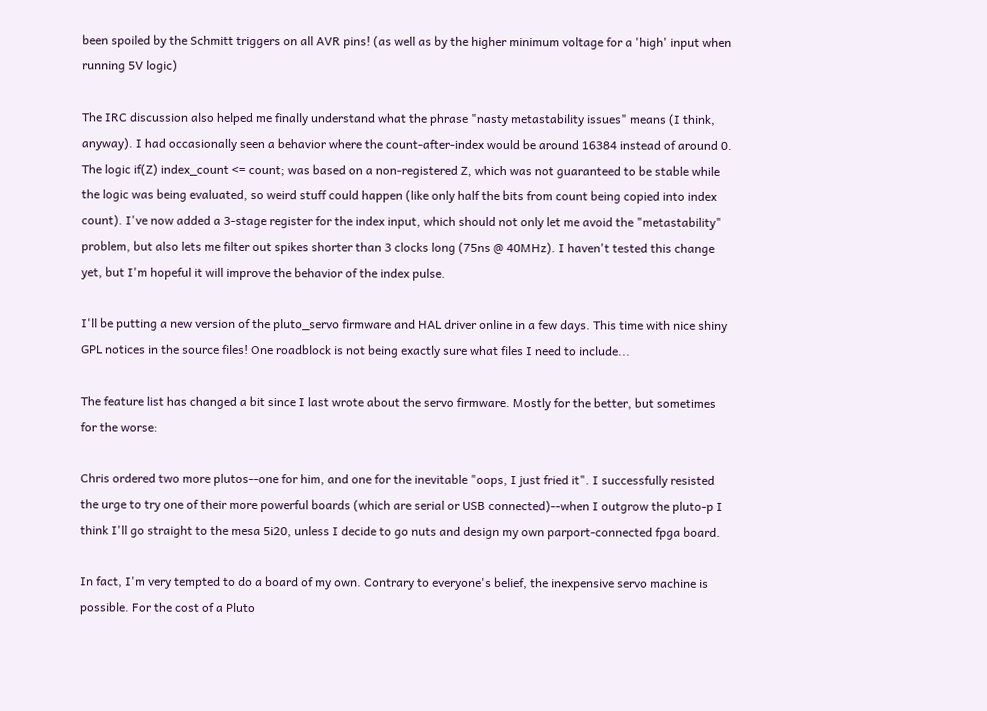been spoiled by the Schmitt triggers on all AVR pins! (as well as by the higher minimum voltage for a 'high' input when running 5V logic)

The IRC discussion also helped me finally understand what the phrase "nasty metastability issues" means (I think, anyway). I had occasionally seen a behavior where the count-after-index would be around 16384 instead of around 0. The logic if(Z) index_count <= count; was based on a non-registered Z, which was not guaranteed to be stable while the logic was being evaluated, so weird stuff could happen (like only half the bits from count being copied into index count). I've now added a 3-stage register for the index input, which should not only let me avoid the "metastability" problem, but also lets me filter out spikes shorter than 3 clocks long (75ns @ 40MHz). I haven't tested this change yet, but I'm hopeful it will improve the behavior of the index pulse.

I'll be putting a new version of the pluto_servo firmware and HAL driver online in a few days. This time with nice shiny GPL notices in the source files! One roadblock is not being exactly sure what files I need to include...

The feature list has changed a bit since I last wrote about the servo firmware. Mostly for the better, but sometimes for the worse:

Chris ordered two more plutos--one for him, and one for the inevitable "oops, I just fried it". I successfully resisted the urge to try one of their more powerful boards (which are serial or USB connected)--when I outgrow the pluto-p I think I'll go straight to the mesa 5i20, unless I decide to go nuts and design my own parport-connected fpga board.

In fact, I'm very tempted to do a board of my own. Contrary to everyone's belief, the inexpensive servo machine is possible. For the cost of a Pluto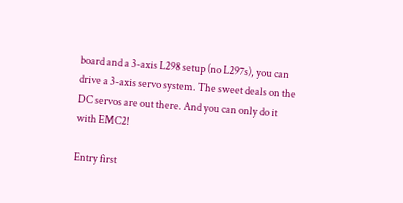board and a 3-axis L298 setup (no L297s), you can drive a 3-axis servo system. The sweet deals on the DC servos are out there. And you can only do it with EMC2!

Entry first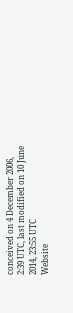conceived on 4 December 2006, 2:39 UTC, last modified on 10 June 2014, 23:55 UTC
Website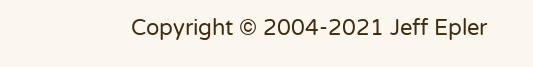Copyright © 2004-2021 Jeff Epler